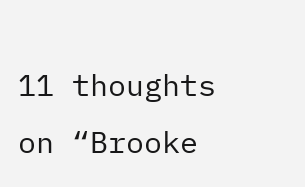11 thoughts on “Brooke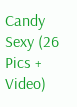Candy Sexy (26 Pics + Video)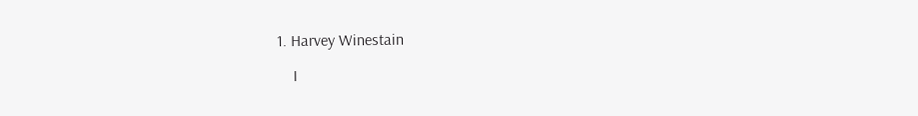1. Harvey Winestain

    I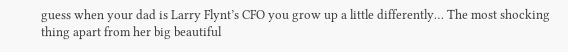guess when your dad is Larry Flynt’s CFO you grow up a little differently… The most shocking thing apart from her big beautiful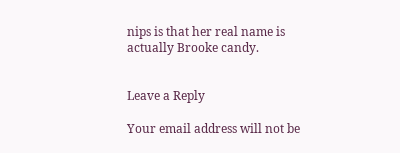nips is that her real name is actually Brooke candy.


Leave a Reply

Your email address will not be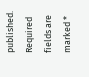published. Required fields are marked *